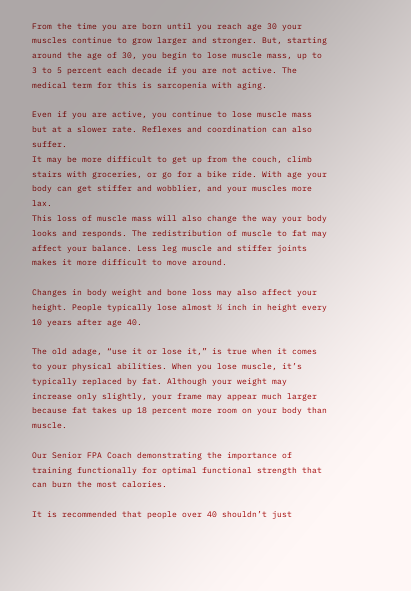From the time you are born until you reach age 30 your muscles continue to grow larger and stronger. But, starting around the age of 30, you begin to lose muscle mass, up to 3 to 5 percent each decade if you are not active. The medical term for this is sarcopenia with aging.

Even if you are active, you continue to lose muscle mass but at a slower rate. Reflexes and coordination can also suffer.
It may be more difficult to get up from the couch, climb stairs with groceries, or go for a bike ride. With age your body can get stiffer and wobblier, and your muscles more lax.
This loss of muscle mass will also change the way your body looks and responds. The redistribution of muscle to fat may affect your balance. Less leg muscle and stiffer joints makes it more difficult to move around.

Changes in body weight and bone loss may also affect your height. People typically lose almost ½ inch in height every 10 years after age 40.

The old adage, “use it or lose it,” is true when it comes to your physical abilities. When you lose muscle, it’s typically replaced by fat. Although your weight may increase only slightly, your frame may appear much larger because fat takes up 18 percent more room on your body than muscle.

Our Senior FPA Coach demonstrating the importance of training functionally for optimal functional strength that can burn the most calories.

It is recommended that people over 40 shouldn’t just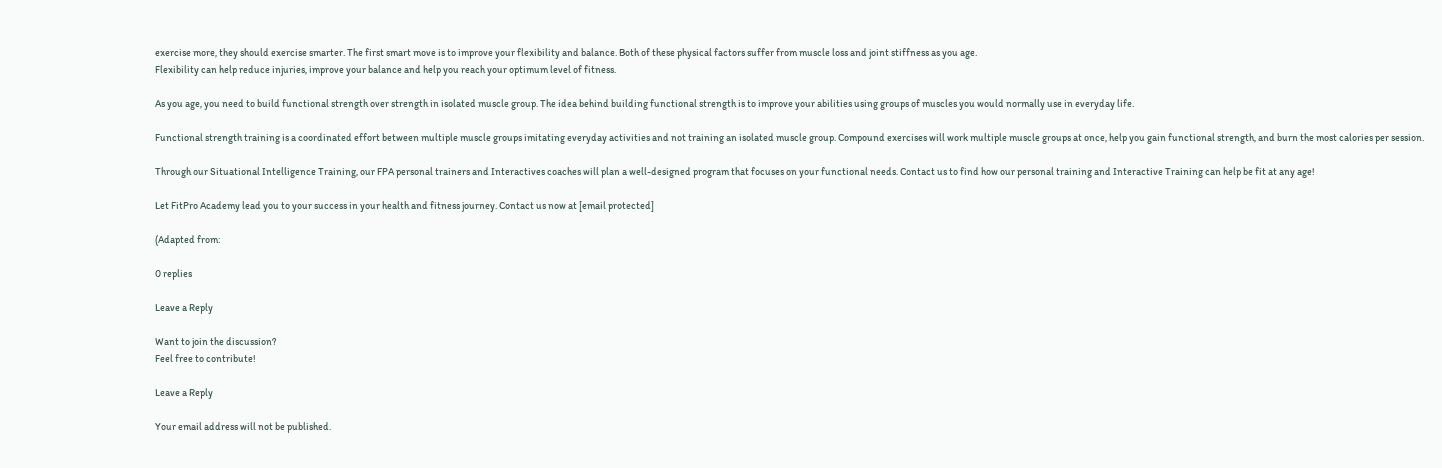exercise more, they should exercise smarter. The first smart move is to improve your flexibility and balance. Both of these physical factors suffer from muscle loss and joint stiffness as you age.
Flexibility can help reduce injuries, improve your balance and help you reach your optimum level of fitness.

As you age, you need to build functional strength over strength in isolated muscle group. The idea behind building functional strength is to improve your abilities using groups of muscles you would normally use in everyday life.

Functional strength training is a coordinated effort between multiple muscle groups imitating everyday activities and not training an isolated muscle group. Compound exercises will work multiple muscle groups at once, help you gain functional strength, and burn the most calories per session.

Through our Situational Intelligence Training, our FPA personal trainers and Interactives coaches will plan a well-designed program that focuses on your functional needs. Contact us to find how our personal training and Interactive Training can help be fit at any age!

Let FitPro Academy lead you to your success in your health and fitness journey. Contact us now at [email protected]

(Adapted from:

0 replies

Leave a Reply

Want to join the discussion?
Feel free to contribute!

Leave a Reply

Your email address will not be published.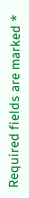Required fields are marked *